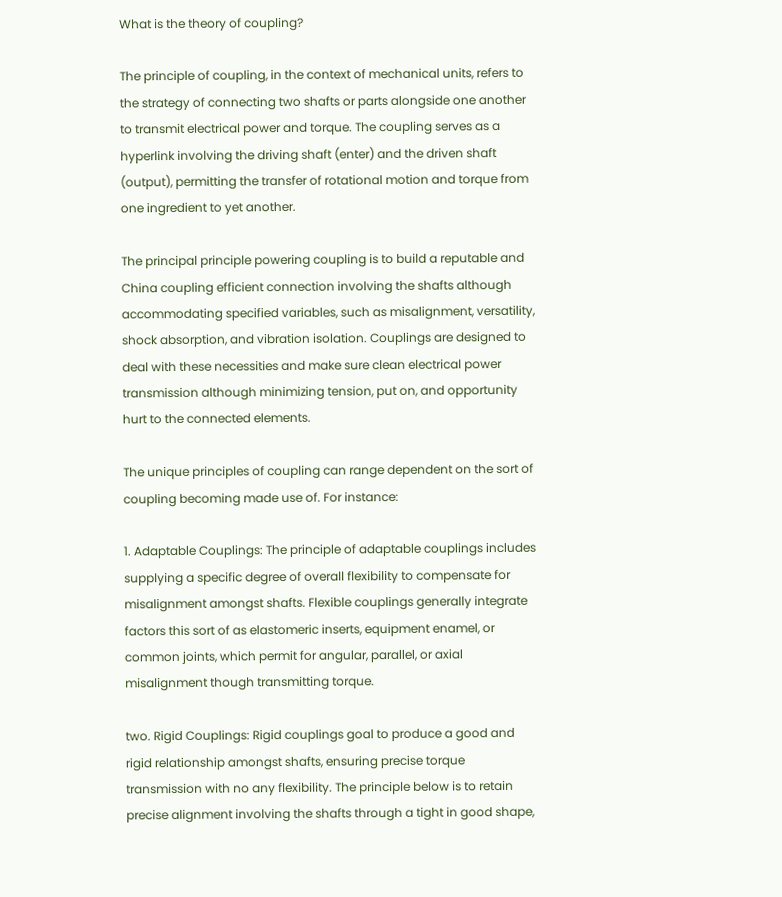What is the theory of coupling?

The principle of coupling, in the context of mechanical units, refers to the strategy of connecting two shafts or parts alongside one another to transmit electrical power and torque. The coupling serves as a hyperlink involving the driving shaft (enter) and the driven shaft (output), permitting the transfer of rotational motion and torque from one ingredient to yet another.

The principal principle powering coupling is to build a reputable and China coupling efficient connection involving the shafts although accommodating specified variables, such as misalignment, versatility, shock absorption, and vibration isolation. Couplings are designed to deal with these necessities and make sure clean electrical power transmission although minimizing tension, put on, and opportunity hurt to the connected elements.

The unique principles of coupling can range dependent on the sort of coupling becoming made use of. For instance:

1. Adaptable Couplings: The principle of adaptable couplings includes supplying a specific degree of overall flexibility to compensate for misalignment amongst shafts. Flexible couplings generally integrate factors this sort of as elastomeric inserts, equipment enamel, or common joints, which permit for angular, parallel, or axial misalignment though transmitting torque.

two. Rigid Couplings: Rigid couplings goal to produce a good and rigid relationship amongst shafts, ensuring precise torque transmission with no any flexibility. The principle below is to retain precise alignment involving the shafts through a tight in good shape,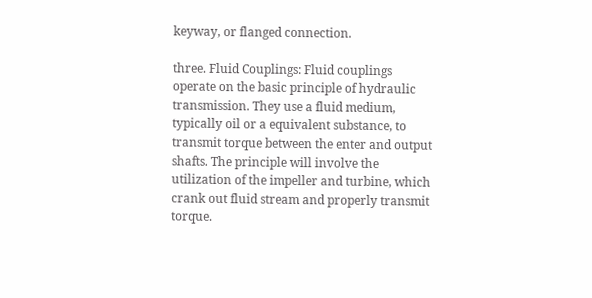keyway, or flanged connection.

three. Fluid Couplings: Fluid couplings operate on the basic principle of hydraulic transmission. They use a fluid medium, typically oil or a equivalent substance, to transmit torque between the enter and output shafts. The principle will involve the utilization of the impeller and turbine, which crank out fluid stream and properly transmit torque.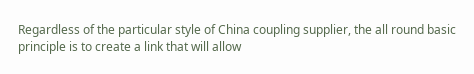Regardless of the particular style of China coupling supplier, the all round basic principle is to create a link that will allow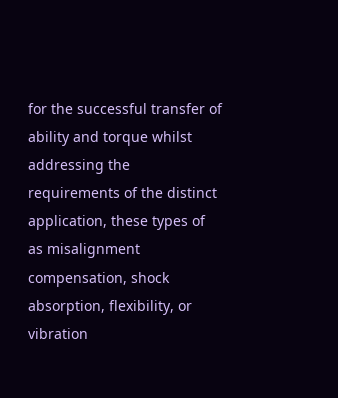for the successful transfer of ability and torque whilst addressing the requirements of the distinct application, these types of as misalignment compensation, shock absorption, flexibility, or vibration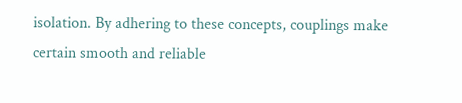isolation. By adhering to these concepts, couplings make certain smooth and reliable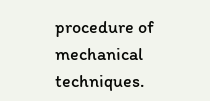procedure of mechanical techniques.